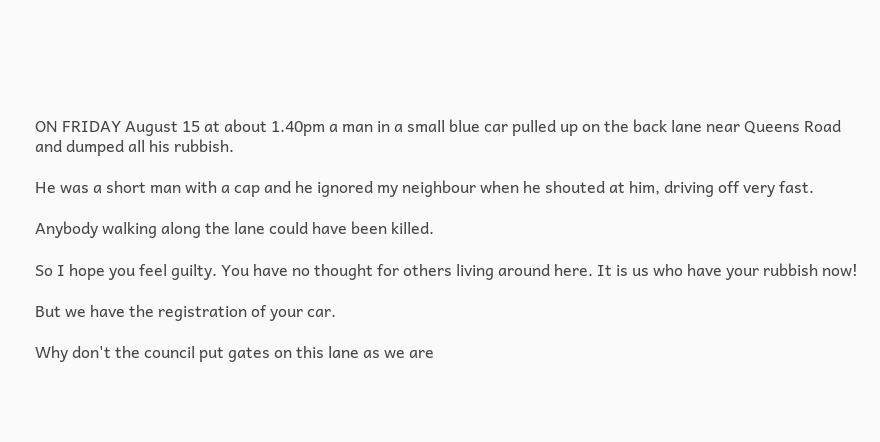ON FRIDAY August 15 at about 1.40pm a man in a small blue car pulled up on the back lane near Queens Road and dumped all his rubbish.

He was a short man with a cap and he ignored my neighbour when he shouted at him, driving off very fast.

Anybody walking along the lane could have been killed.

So I hope you feel guilty. You have no thought for others living around here. It is us who have your rubbish now!

But we have the registration of your car.

Why don't the council put gates on this lane as we are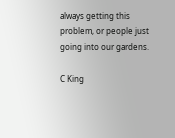always getting this problem, or people just going into our gardens.

C King